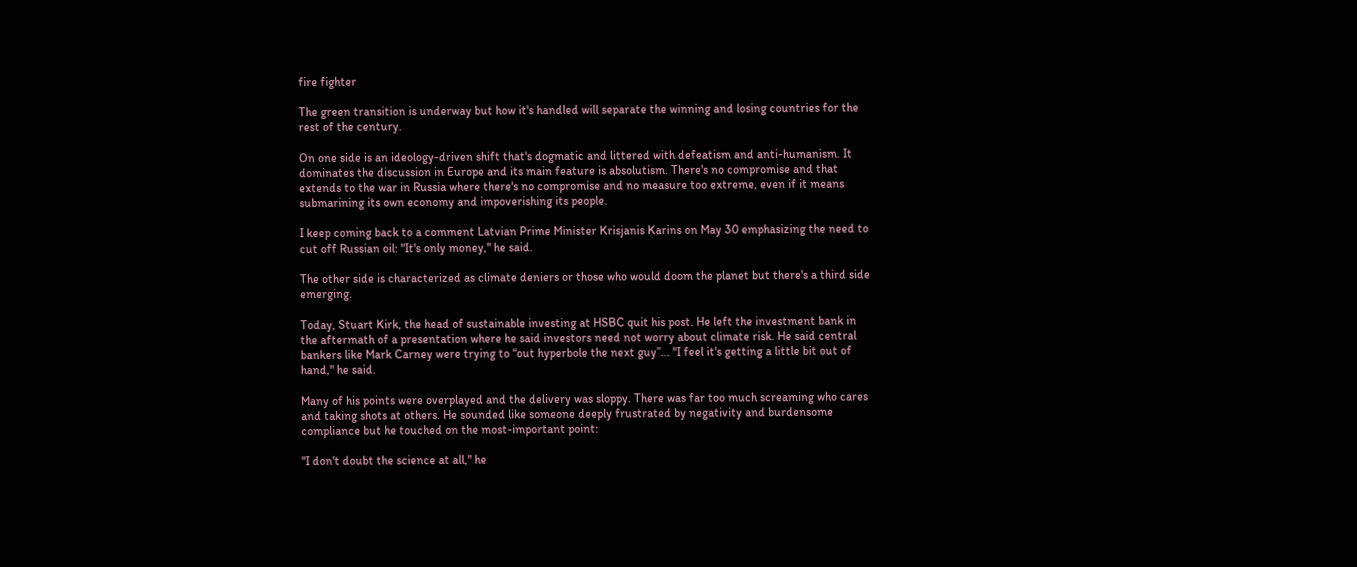fire fighter

The green transition is underway but how it's handled will separate the winning and losing countries for the rest of the century.

On one side is an ideology-driven shift that's dogmatic and littered with defeatism and anti-humanism. It dominates the discussion in Europe and its main feature is absolutism. There's no compromise and that extends to the war in Russia where there's no compromise and no measure too extreme, even if it means submarining its own economy and impoverishing its people.

I keep coming back to a comment Latvian Prime Minister Krisjanis Karins on May 30 emphasizing the need to cut off Russian oil: "It's only money," he said.

The other side is characterized as climate deniers or those who would doom the planet but there's a third side emerging.

Today, Stuart Kirk, the head of sustainable investing at HSBC quit his post. He left the investment bank in the aftermath of a presentation where he said investors need not worry about climate risk. He said central bankers like Mark Carney were trying to “out hyperbole the next guy”... "I feel it's getting a little bit out of hand," he said.

Many of his points were overplayed and the delivery was sloppy. There was far too much screaming who cares and taking shots at others. He sounded like someone deeply frustrated by negativity and burdensome compliance but he touched on the most-important point:

"I don't doubt the science at all," he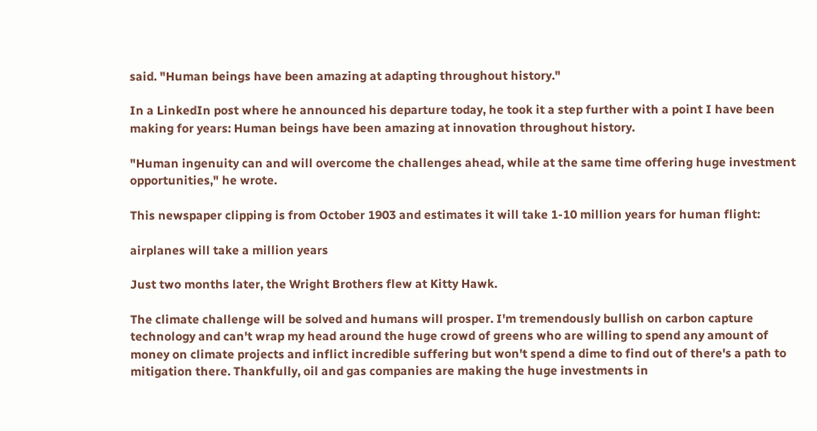said. "Human beings have been amazing at adapting throughout history."

In a LinkedIn post where he announced his departure today, he took it a step further with a point I have been making for years: Human beings have been amazing at innovation throughout history.

"Human ingenuity can and will overcome the challenges ahead, while at the same time offering huge investment opportunities," he wrote.

This newspaper clipping is from October 1903 and estimates it will take 1-10 million years for human flight:

airplanes will take a million years

Just two months later, the Wright Brothers flew at Kitty Hawk.

The climate challenge will be solved and humans will prosper. I'm tremendously bullish on carbon capture technology and can't wrap my head around the huge crowd of greens who are willing to spend any amount of money on climate projects and inflict incredible suffering but won't spend a dime to find out of there's a path to mitigation there. Thankfully, oil and gas companies are making the huge investments in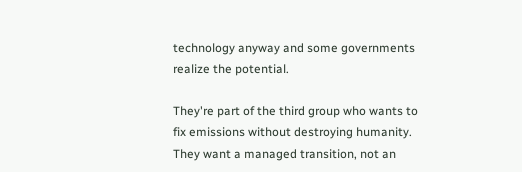technology anyway and some governments realize the potential.

They're part of the third group who wants to fix emissions without destroying humanity. They want a managed transition, not an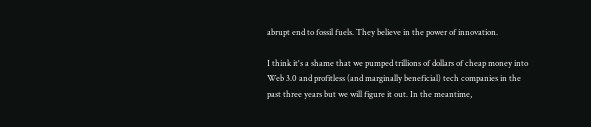abrupt end to fossil fuels. They believe in the power of innovation.

I think it's a shame that we pumped trillions of dollars of cheap money into Web 3.0 and profitless (and marginally beneficial) tech companies in the past three years but we will figure it out. In the meantime,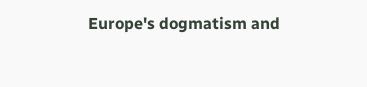Europe's dogmatism and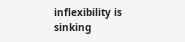inflexibility is sinking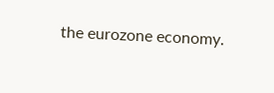the eurozone economy.